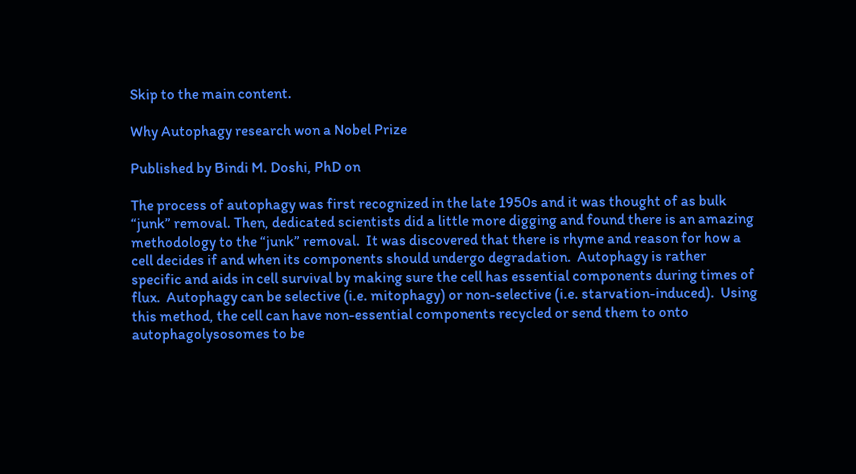Skip to the main content.

Why Autophagy research won a Nobel Prize

Published by Bindi M. Doshi, PhD on

The process of autophagy was first recognized in the late 1950s and it was thought of as bulk “junk” removal. Then, dedicated scientists did a little more digging and found there is an amazing methodology to the “junk” removal.  It was discovered that there is rhyme and reason for how a cell decides if and when its components should undergo degradation.  Autophagy is rather specific and aids in cell survival by making sure the cell has essential components during times of flux.  Autophagy can be selective (i.e. mitophagy) or non-selective (i.e. starvation-induced).  Using this method, the cell can have non-essential components recycled or send them to onto autophagolysosomes to be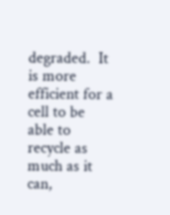degraded.  It is more efficient for a cell to be able to recycle as much as it can,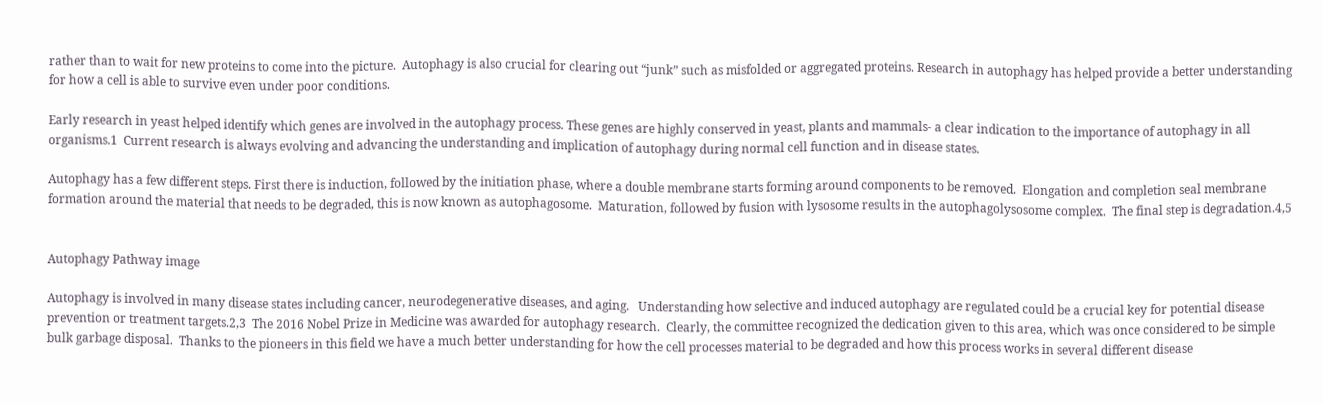rather than to wait for new proteins to come into the picture.  Autophagy is also crucial for clearing out “junk” such as misfolded or aggregated proteins. Research in autophagy has helped provide a better understanding for how a cell is able to survive even under poor conditions.

Early research in yeast helped identify which genes are involved in the autophagy process. These genes are highly conserved in yeast, plants and mammals- a clear indication to the importance of autophagy in all organisms.1  Current research is always evolving and advancing the understanding and implication of autophagy during normal cell function and in disease states.

Autophagy has a few different steps. First there is induction, followed by the initiation phase, where a double membrane starts forming around components to be removed.  Elongation and completion seal membrane formation around the material that needs to be degraded, this is now known as autophagosome.  Maturation, followed by fusion with lysosome results in the autophagolysosome complex.  The final step is degradation.4,5


Autophagy Pathway image

Autophagy is involved in many disease states including cancer, neurodegenerative diseases, and aging.   Understanding how selective and induced autophagy are regulated could be a crucial key for potential disease prevention or treatment targets.2,3  The 2016 Nobel Prize in Medicine was awarded for autophagy research.  Clearly, the committee recognized the dedication given to this area, which was once considered to be simple bulk garbage disposal.  Thanks to the pioneers in this field we have a much better understanding for how the cell processes material to be degraded and how this process works in several different disease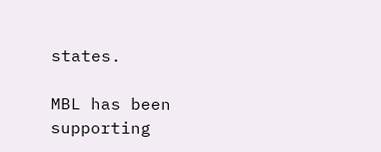states.

MBL has been supporting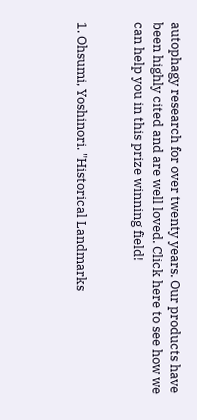autophagy research for over twenty years. Our products have been highly cited and are well loved. Click here to see how we can help you in this prize winning field!


1. Ohsumi, Yoshinori. "Historical Landmarks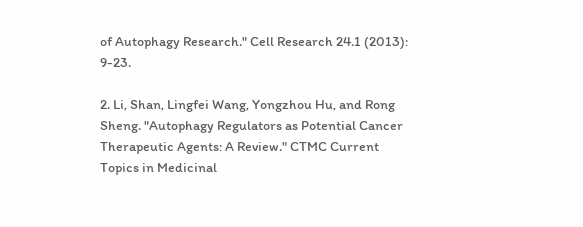of Autophagy Research." Cell Research 24.1 (2013): 9-23.

2. Li, Shan, Lingfei Wang, Yongzhou Hu, and Rong Sheng. "Autophagy Regulators as Potential Cancer Therapeutic Agents: A Review." CTMC Current Topics in Medicinal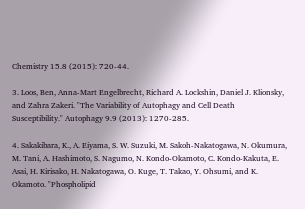Chemistry 15.8 (2015): 720-44.

3. Loos, Ben, Anna-Mart Engelbrecht, Richard A. Lockshin, Daniel J. Klionsky, and Zahra Zakeri. "The Variability of Autophagy and Cell Death Susceptibility." Autophagy 9.9 (2013): 1270-285.

4. Sakakibara, K., A. Eiyama, S. W. Suzuki, M. Sakoh-Nakatogawa, N. Okumura, M. Tani, A. Hashimoto, S. Nagumo, N. Kondo-Okamoto, C. Kondo-Kakuta, E. Asai, H. Kirisako, H. Nakatogawa, O. Kuge, T. Takao, Y. Ohsumi, and K. Okamoto. "Phospholipid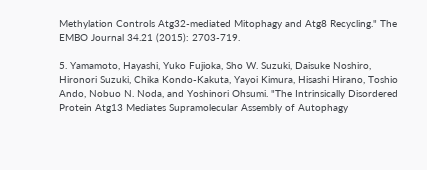Methylation Controls Atg32-mediated Mitophagy and Atg8 Recycling." The EMBO Journal 34.21 (2015): 2703-719.

5. Yamamoto, Hayashi, Yuko Fujioka, Sho W. Suzuki, Daisuke Noshiro, Hironori Suzuki, Chika Kondo-Kakuta, Yayoi Kimura, Hisashi Hirano, Toshio Ando, Nobuo N. Noda, and Yoshinori Ohsumi. "The Intrinsically Disordered Protein Atg13 Mediates Supramolecular Assembly of Autophagy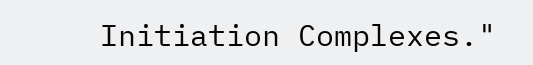Initiation Complexes."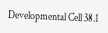Developmental Cell 38.1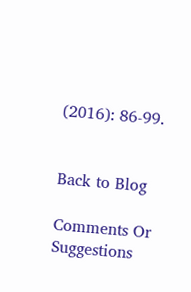(2016): 86-99.


Back to Blog

Comments Or Suggestions